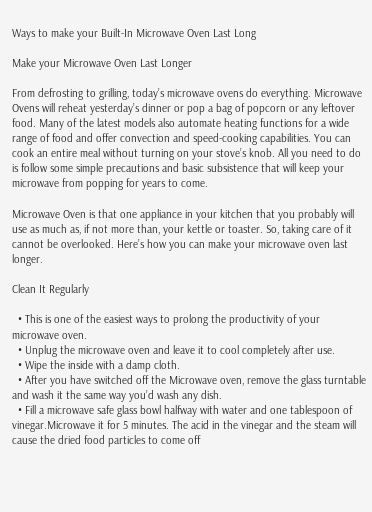Ways to make your Built-In Microwave Oven Last Long

Make your Microwave Oven Last Longer

From defrosting to grilling, today’s microwave ovens do everything. Microwave Ovens will reheat yesterday’s dinner or pop a bag of popcorn or any leftover food. Many of the latest models also automate heating functions for a wide range of food and offer convection and speed-cooking capabilities. You can cook an entire meal without turning on your stove’s knob. All you need to do is follow some simple precautions and basic subsistence that will keep your microwave from popping for years to come.

Microwave Oven is that one appliance in your kitchen that you probably will use as much as, if not more than, your kettle or toaster. So, taking care of it cannot be overlooked. Here’s how you can make your microwave oven last longer.

Clean It Regularly

  • This is one of the easiest ways to prolong the productivity of your microwave oven.
  • Unplug the microwave oven and leave it to cool completely after use.
  • Wipe the inside with a damp cloth.
  • After you have switched off the Microwave oven, remove the glass turntable and wash it the same way you’d wash any dish.
  • Fill a microwave safe glass bowl halfway with water and one tablespoon of vinegar.Microwave it for 5 minutes. The acid in the vinegar and the steam will cause the dried food particles to come off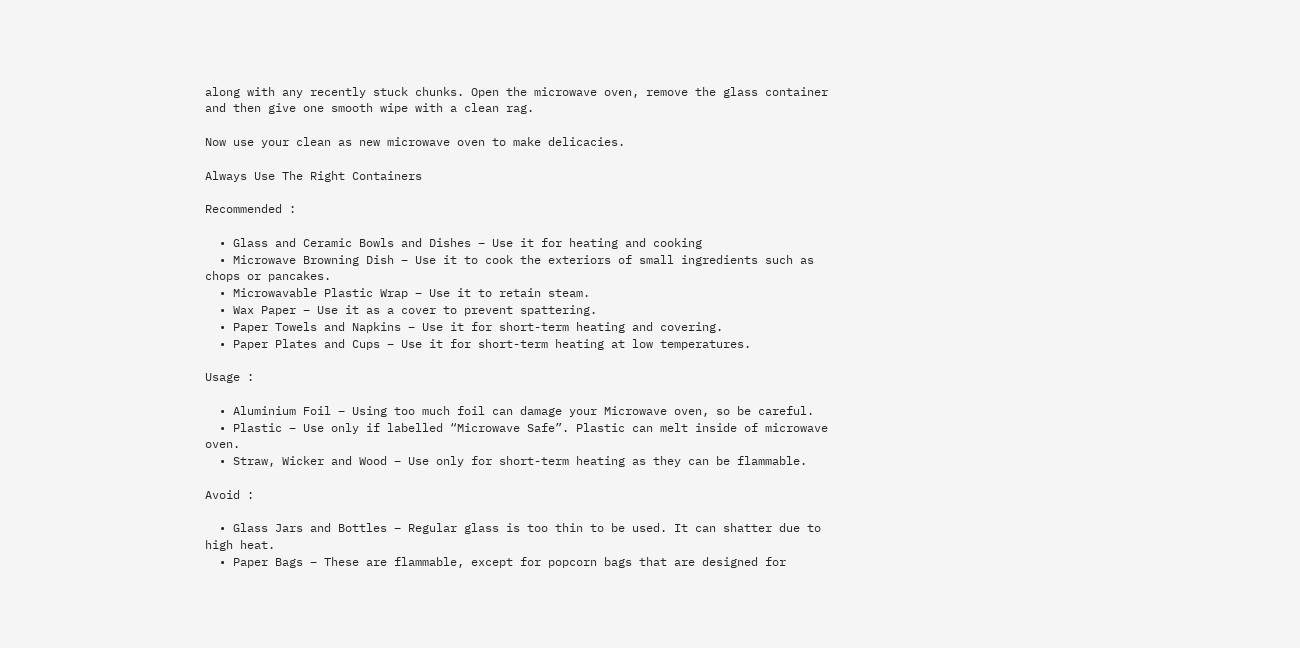along with any recently stuck chunks. Open the microwave oven, remove the glass container and then give one smooth wipe with a clean rag.

Now use your clean as new microwave oven to make delicacies.

Always Use The Right Containers

Recommended :

  • Glass and Ceramic Bowls and Dishes – Use it for heating and cooking
  • Microwave Browning Dish – Use it to cook the exteriors of small ingredients such as chops or pancakes.
  • Microwavable Plastic Wrap – Use it to retain steam.
  • Wax Paper – Use it as a cover to prevent spattering.
  • Paper Towels and Napkins – Use it for short-term heating and covering.
  • Paper Plates and Cups – Use it for short-term heating at low temperatures.

Usage :

  • Aluminium Foil – Using too much foil can damage your Microwave oven, so be careful.
  • Plastic – Use only if labelled “Microwave Safe”. Plastic can melt inside of microwave oven.
  • Straw, Wicker and Wood – Use only for short-term heating as they can be flammable.

Avoid :

  • Glass Jars and Bottles – Regular glass is too thin to be used. It can shatter due to high heat.
  • Paper Bags – These are flammable, except for popcorn bags that are designed for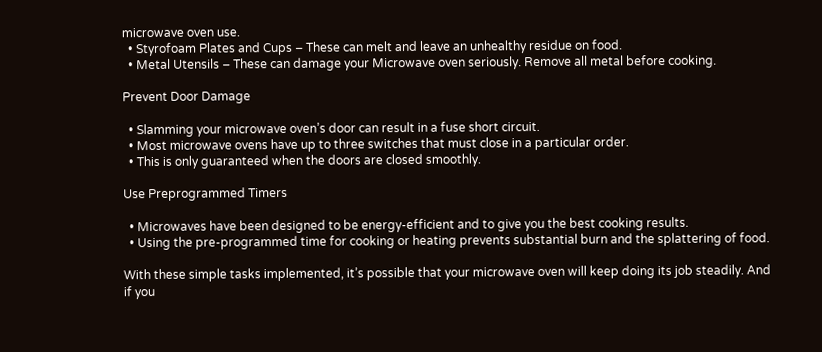microwave oven use.
  • Styrofoam Plates and Cups – These can melt and leave an unhealthy residue on food.
  • Metal Utensils – These can damage your Microwave oven seriously. Remove all metal before cooking.

Prevent Door Damage

  • Slamming your microwave oven’s door can result in a fuse short circuit.
  • Most microwave ovens have up to three switches that must close in a particular order.
  • This is only guaranteed when the doors are closed smoothly.

Use Preprogrammed Timers

  • Microwaves have been designed to be energy-efficient and to give you the best cooking results.
  • Using the pre-programmed time for cooking or heating prevents substantial burn and the splattering of food.

With these simple tasks implemented, it’s possible that your microwave oven will keep doing its job steadily. And if you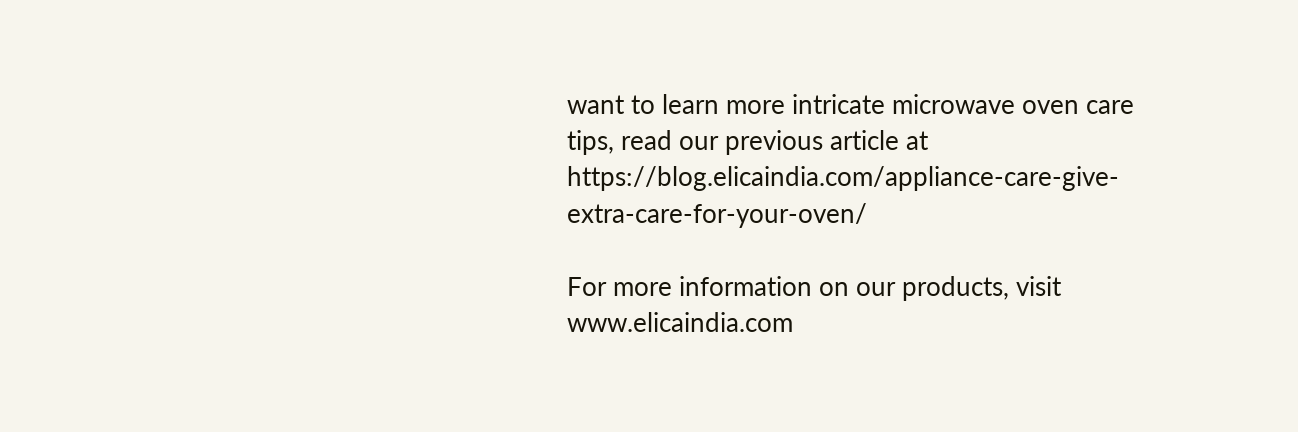want to learn more intricate microwave oven care tips, read our previous article at https://blog.elicaindia.com/appliance-care-give-extra-care-for-your-oven/

For more information on our products, visit www.elicaindia.com